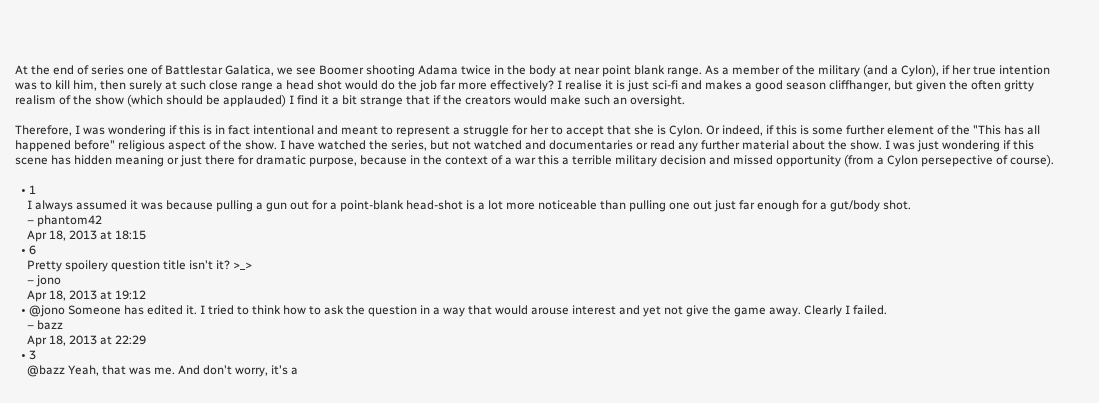At the end of series one of Battlestar Galatica, we see Boomer shooting Adama twice in the body at near point blank range. As a member of the military (and a Cylon), if her true intention was to kill him, then surely at such close range a head shot would do the job far more effectively? I realise it is just sci-fi and makes a good season cliffhanger, but given the often gritty realism of the show (which should be applauded) I find it a bit strange that if the creators would make such an oversight.

Therefore, I was wondering if this is in fact intentional and meant to represent a struggle for her to accept that she is Cylon. Or indeed, if this is some further element of the "This has all happened before" religious aspect of the show. I have watched the series, but not watched and documentaries or read any further material about the show. I was just wondering if this scene has hidden meaning or just there for dramatic purpose, because in the context of a war this a terrible military decision and missed opportunity (from a Cylon persepective of course).

  • 1
    I always assumed it was because pulling a gun out for a point-blank head-shot is a lot more noticeable than pulling one out just far enough for a gut/body shot.
    – phantom42
    Apr 18, 2013 at 18:15
  • 6
    Pretty spoilery question title isn't it? >_>
    – jono
    Apr 18, 2013 at 19:12
  • @jono Someone has edited it. I tried to think how to ask the question in a way that would arouse interest and yet not give the game away. Clearly I failed.
    – bazz
    Apr 18, 2013 at 22:29
  • 3
    @bazz Yeah, that was me. And don't worry, it's a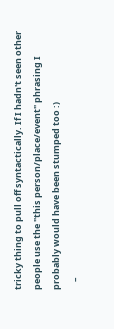tricky thing to pull off syntactically. If I hadn't seen other people use the "this person/place/event" phrasing I probably would have been stumped too :)
    –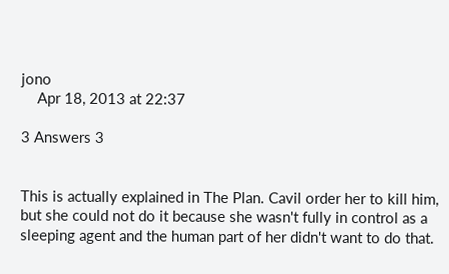jono
    Apr 18, 2013 at 22:37

3 Answers 3


This is actually explained in The Plan. Cavil order her to kill him, but she could not do it because she wasn't fully in control as a sleeping agent and the human part of her didn't want to do that.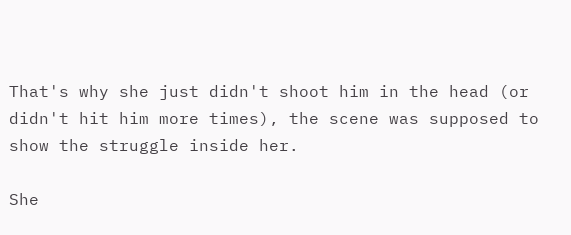That's why she just didn't shoot him in the head (or didn't hit him more times), the scene was supposed to show the struggle inside her.

She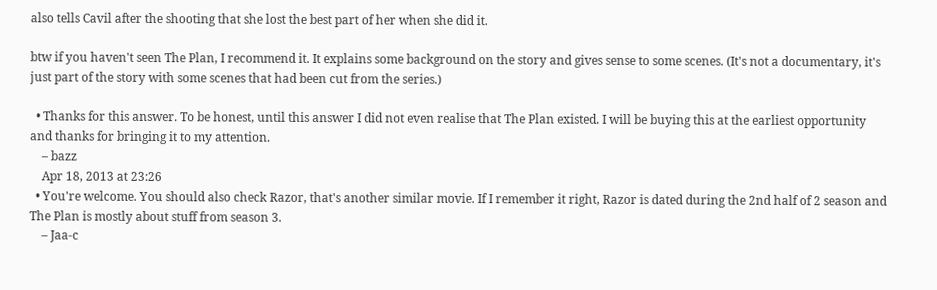also tells Cavil after the shooting that she lost the best part of her when she did it.

btw if you haven't seen The Plan, I recommend it. It explains some background on the story and gives sense to some scenes. (It's not a documentary, it's just part of the story with some scenes that had been cut from the series.)

  • Thanks for this answer. To be honest, until this answer I did not even realise that The Plan existed. I will be buying this at the earliest opportunity and thanks for bringing it to my attention.
    – bazz
    Apr 18, 2013 at 23:26
  • You're welcome. You should also check Razor, that's another similar movie. If I remember it right, Razor is dated during the 2nd half of 2 season and The Plan is mostly about stuff from season 3.
    – Jaa-c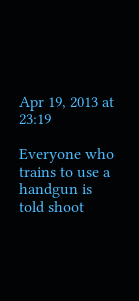Apr 19, 2013 at 23:19

Everyone who trains to use a handgun is told shoot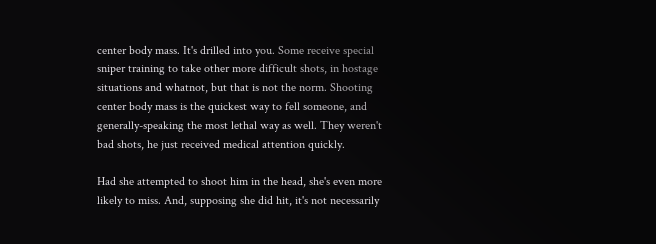center body mass. It's drilled into you. Some receive special sniper training to take other more difficult shots, in hostage situations and whatnot, but that is not the norm. Shooting center body mass is the quickest way to fell someone, and generally-speaking the most lethal way as well. They weren't bad shots, he just received medical attention quickly.

Had she attempted to shoot him in the head, she's even more likely to miss. And, supposing she did hit, it's not necessarily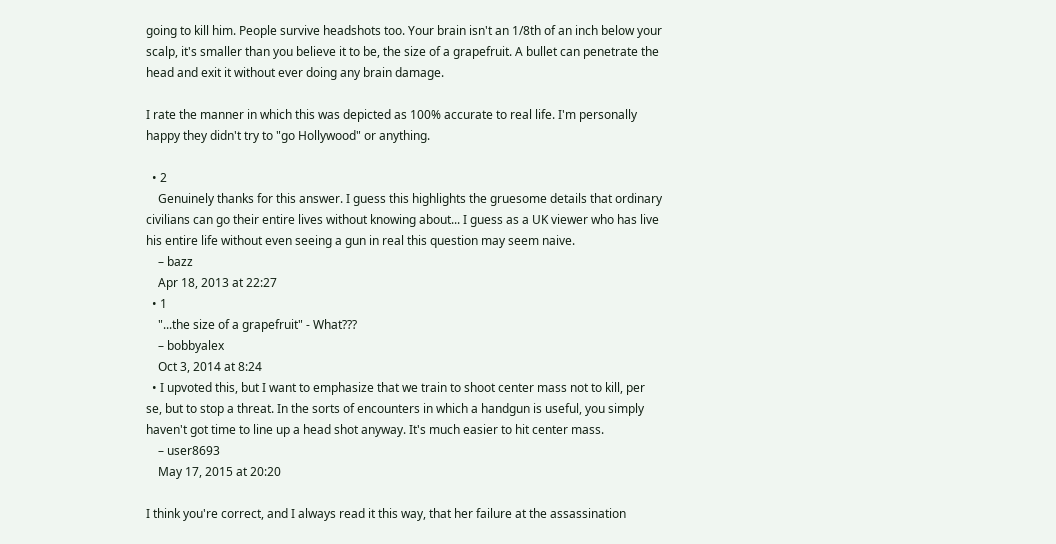going to kill him. People survive headshots too. Your brain isn't an 1/8th of an inch below your scalp, it's smaller than you believe it to be, the size of a grapefruit. A bullet can penetrate the head and exit it without ever doing any brain damage.

I rate the manner in which this was depicted as 100% accurate to real life. I'm personally happy they didn't try to "go Hollywood" or anything.

  • 2
    Genuinely thanks for this answer. I guess this highlights the gruesome details that ordinary civilians can go their entire lives without knowing about... I guess as a UK viewer who has live his entire life without even seeing a gun in real this question may seem naive.
    – bazz
    Apr 18, 2013 at 22:27
  • 1
    "...the size of a grapefruit" - What???
    – bobbyalex
    Oct 3, 2014 at 8:24
  • I upvoted this, but I want to emphasize that we train to shoot center mass not to kill, per se, but to stop a threat. In the sorts of encounters in which a handgun is useful, you simply haven't got time to line up a head shot anyway. It's much easier to hit center mass.
    – user8693
    May 17, 2015 at 20:20

I think you're correct, and I always read it this way, that her failure at the assassination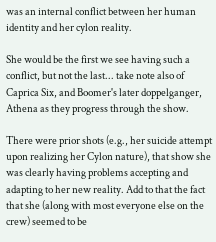was an internal conflict between her human identity and her cylon reality.

She would be the first we see having such a conflict, but not the last... take note also of Caprica Six, and Boomer's later doppelganger, Athena as they progress through the show.

There were prior shots (e.g., her suicide attempt upon realizing her Cylon nature), that show she was clearly having problems accepting and adapting to her new reality. Add to that the fact that she (along with most everyone else on the crew) seemed to be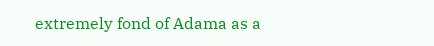extremely fond of Adama as a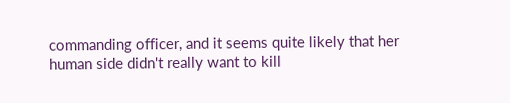commanding officer, and it seems quite likely that her human side didn't really want to kill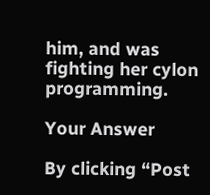him, and was fighting her cylon programming.

Your Answer

By clicking “Post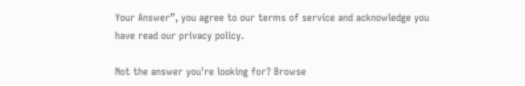Your Answer”, you agree to our terms of service and acknowledge you have read our privacy policy.

Not the answer you're looking for? Browse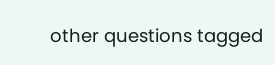other questions tagged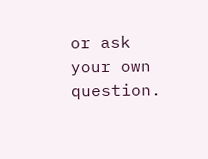or ask your own question.